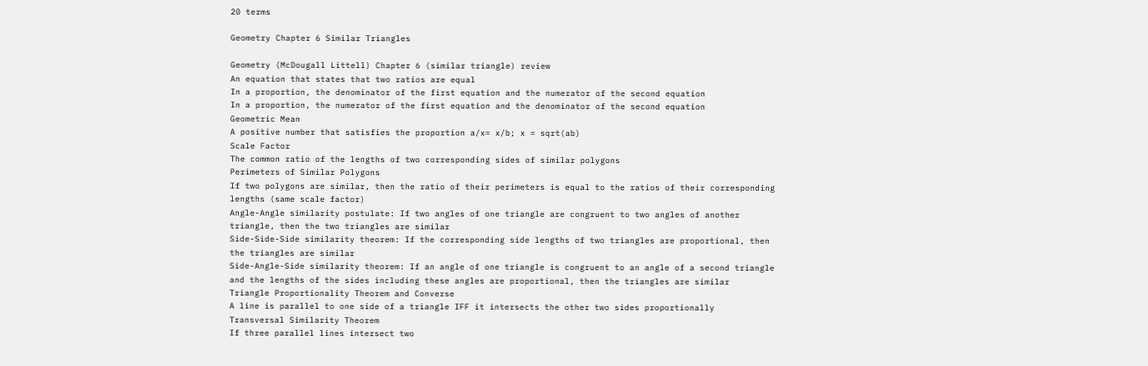20 terms

Geometry Chapter 6 Similar Triangles

Geometry (McDougall Littell) Chapter 6 (similar triangle) review
An equation that states that two ratios are equal
In a proportion, the denominator of the first equation and the numerator of the second equation
In a proportion, the numerator of the first equation and the denominator of the second equation
Geometric Mean
A positive number that satisfies the proportion a/x= x/b; x = sqrt(ab)
Scale Factor
The common ratio of the lengths of two corresponding sides of similar polygons
Perimeters of Similar Polygons
If two polygons are similar, then the ratio of their perimeters is equal to the ratios of their corresponding lengths (same scale factor)
Angle-Angle similarity postulate: If two angles of one triangle are congruent to two angles of another triangle, then the two triangles are similar
Side-Side-Side similarity theorem: If the corresponding side lengths of two triangles are proportional, then the triangles are similar
Side-Angle-Side similarity theorem: If an angle of one triangle is congruent to an angle of a second triangle and the lengths of the sides including these angles are proportional, then the triangles are similar
Triangle Proportionality Theorem and Converse
A line is parallel to one side of a triangle IFF it intersects the other two sides proportionally
Transversal Similarity Theorem
If three parallel lines intersect two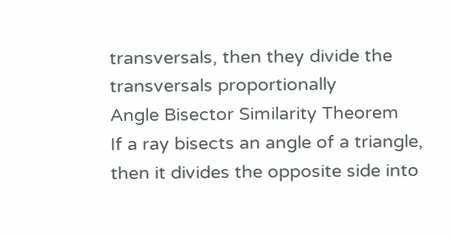transversals, then they divide the transversals proportionally
Angle Bisector Similarity Theorem
If a ray bisects an angle of a triangle, then it divides the opposite side into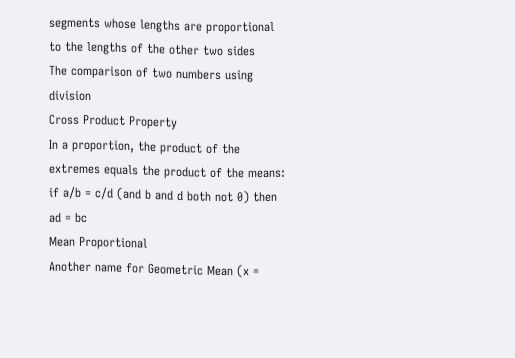segments whose lengths are proportional to the lengths of the other two sides
The comparison of two numbers using division
Cross Product Property
In a proportion, the product of the extremes equals the product of the means: if a/b = c/d (and b and d both not 0) then ad = bc
Mean Proportional
Another name for Geometric Mean (x =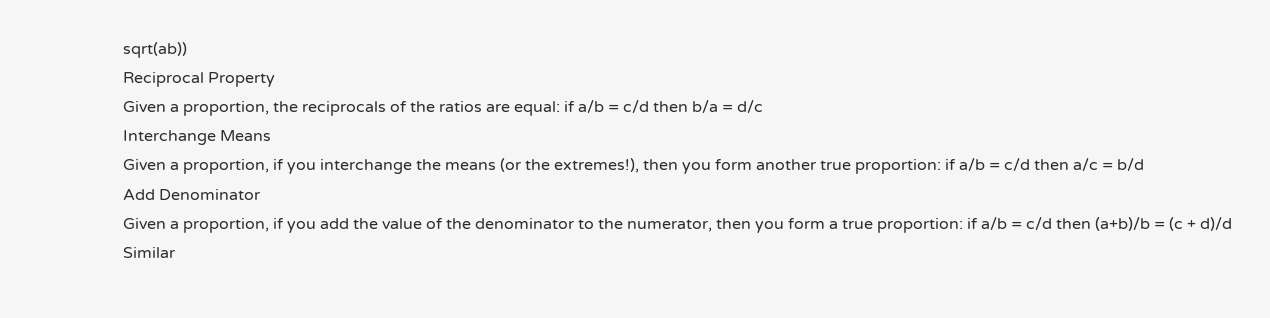sqrt(ab))
Reciprocal Property
Given a proportion, the reciprocals of the ratios are equal: if a/b = c/d then b/a = d/c
Interchange Means
Given a proportion, if you interchange the means (or the extremes!), then you form another true proportion: if a/b = c/d then a/c = b/d
Add Denominator
Given a proportion, if you add the value of the denominator to the numerator, then you form a true proportion: if a/b = c/d then (a+b)/b = (c + d)/d
Similar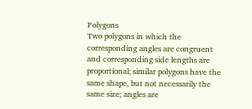Polygons
Two polygons in which the corresponding angles are congruent and corresponding side lengths are proportional; similar polygons have the same shape, but not necessarily the same size; angles are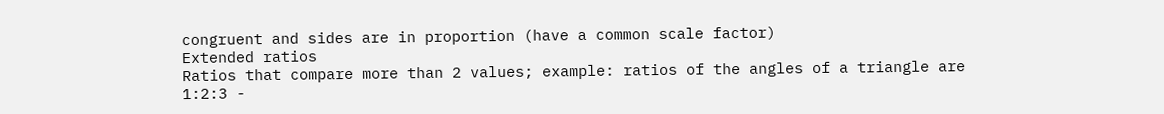congruent and sides are in proportion (have a common scale factor)
Extended ratios
Ratios that compare more than 2 values; example: ratios of the angles of a triangle are 1:2:3 -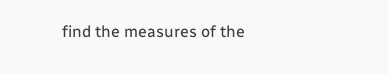find the measures of the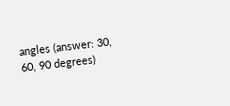angles (answer: 30, 60, 90 degrees)